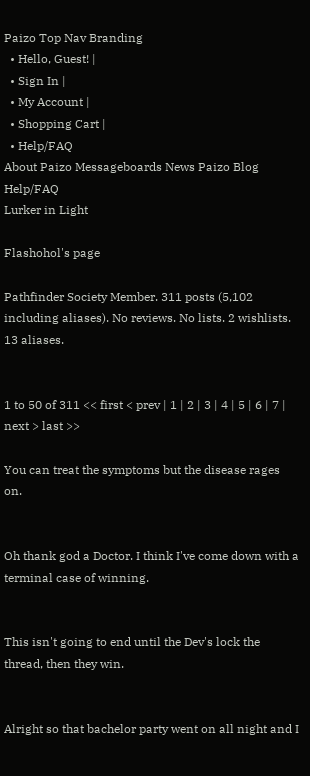Paizo Top Nav Branding
  • Hello, Guest! |
  • Sign In |
  • My Account |
  • Shopping Cart |
  • Help/FAQ
About Paizo Messageboards News Paizo Blog Help/FAQ
Lurker in Light

Flashohol's page

Pathfinder Society Member. 311 posts (5,102 including aliases). No reviews. No lists. 2 wishlists. 13 aliases.


1 to 50 of 311 << first < prev | 1 | 2 | 3 | 4 | 5 | 6 | 7 | next > last >>

You can treat the symptoms but the disease rages on.


Oh thank god a Doctor. I think I've come down with a terminal case of winning.


This isn't going to end until the Dev's lock the thread, then they win.


Alright so that bachelor party went on all night and I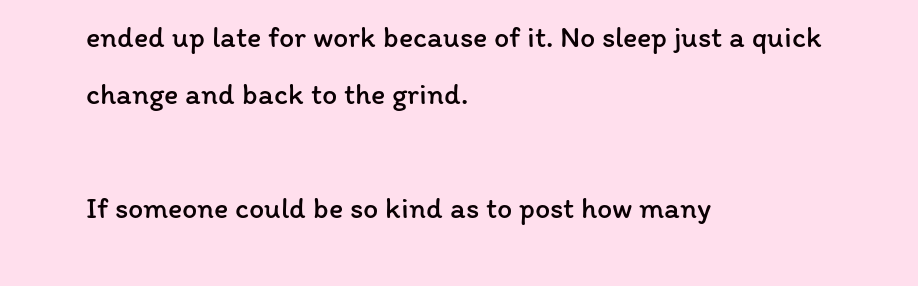ended up late for work because of it. No sleep just a quick change and back to the grind.

If someone could be so kind as to post how many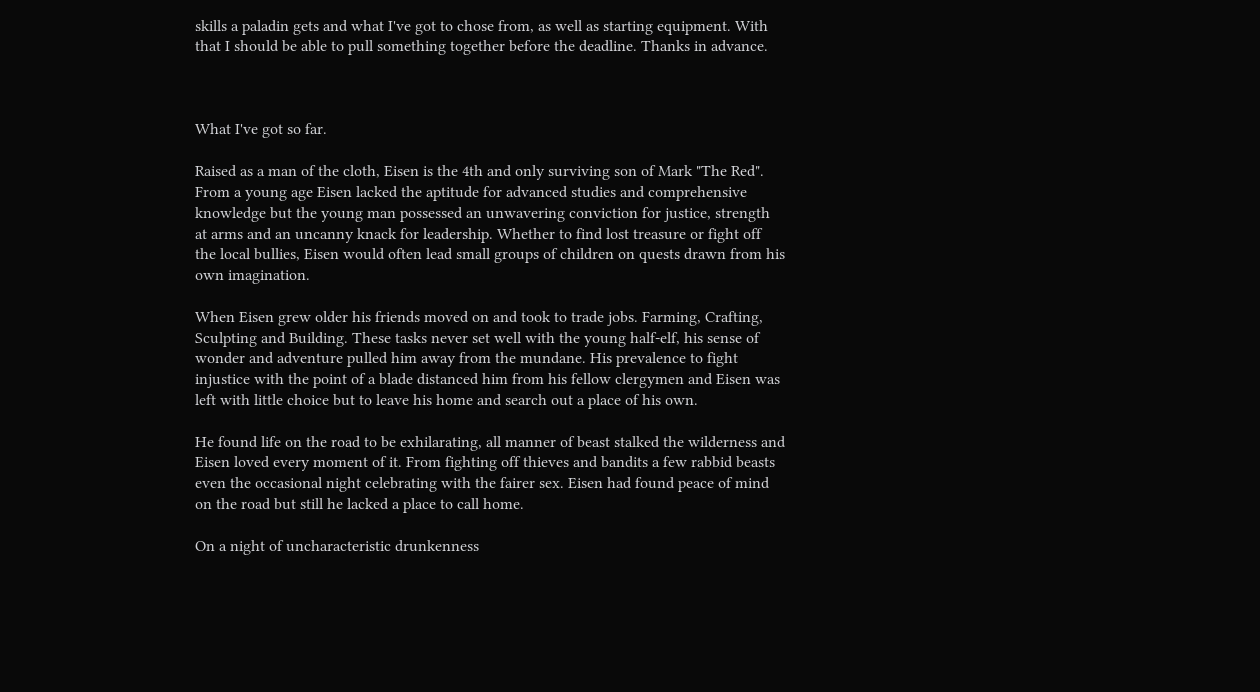skills a paladin gets and what I've got to chose from, as well as starting equipment. With that I should be able to pull something together before the deadline. Thanks in advance.



What I've got so far.

Raised as a man of the cloth, Eisen is the 4th and only surviving son of Mark "The Red". From a young age Eisen lacked the aptitude for advanced studies and comprehensive knowledge but the young man possessed an unwavering conviction for justice, strength at arms and an uncanny knack for leadership. Whether to find lost treasure or fight off the local bullies, Eisen would often lead small groups of children on quests drawn from his own imagination.

When Eisen grew older his friends moved on and took to trade jobs. Farming, Crafting, Sculpting and Building. These tasks never set well with the young half-elf, his sense of wonder and adventure pulled him away from the mundane. His prevalence to fight injustice with the point of a blade distanced him from his fellow clergymen and Eisen was left with little choice but to leave his home and search out a place of his own.

He found life on the road to be exhilarating, all manner of beast stalked the wilderness and Eisen loved every moment of it. From fighting off thieves and bandits a few rabbid beasts even the occasional night celebrating with the fairer sex. Eisen had found peace of mind on the road but still he lacked a place to call home.

On a night of uncharacteristic drunkenness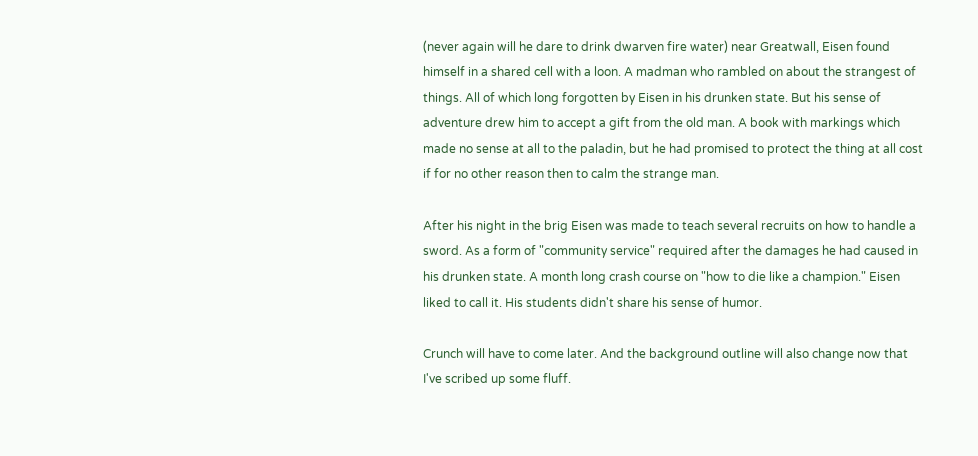(never again will he dare to drink dwarven fire water) near Greatwall, Eisen found himself in a shared cell with a loon. A madman who rambled on about the strangest of things. All of which long forgotten by Eisen in his drunken state. But his sense of adventure drew him to accept a gift from the old man. A book with markings which made no sense at all to the paladin, but he had promised to protect the thing at all cost if for no other reason then to calm the strange man.

After his night in the brig Eisen was made to teach several recruits on how to handle a sword. As a form of "community service" required after the damages he had caused in his drunken state. A month long crash course on "how to die like a champion." Eisen liked to call it. His students didn't share his sense of humor.

Crunch will have to come later. And the background outline will also change now that I've scribed up some fluff.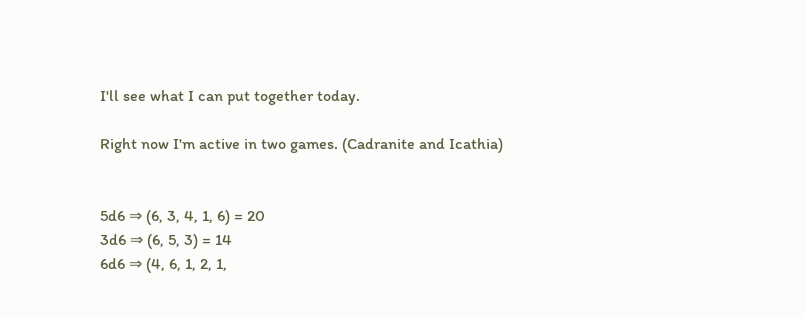I'll see what I can put together today.

Right now I'm active in two games. (Cadranite and Icathia)


5d6 ⇒ (6, 3, 4, 1, 6) = 20
3d6 ⇒ (6, 5, 3) = 14
6d6 ⇒ (4, 6, 1, 2, 1,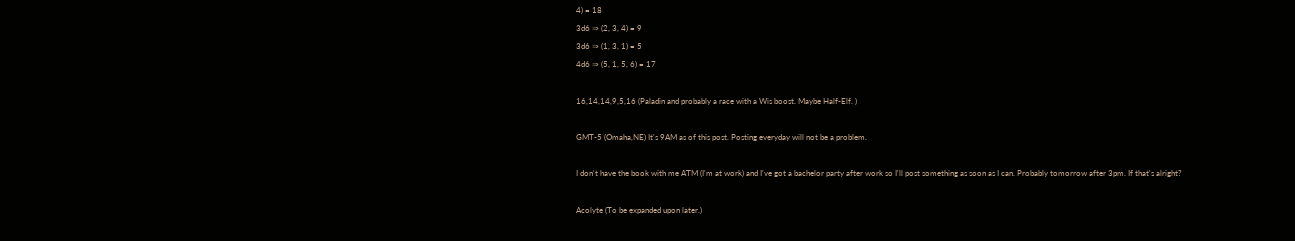4) = 18
3d6 ⇒ (2, 3, 4) = 9
3d6 ⇒ (1, 3, 1) = 5
4d6 ⇒ (5, 1, 5, 6) = 17

16,14,14,9,5,16 (Paladin and probably a race with a Wis boost. Maybe Half-Elf. )

GMT-5 (Omaha,NE) It's 9AM as of this post. Posting everyday will not be a problem.

I don't have the book with me ATM (I'm at work) and I've got a bachelor party after work so I'll post something as soon as I can. Probably tomorrow after 3pm. If that's alright?

Acolyte (To be expanded upon later.)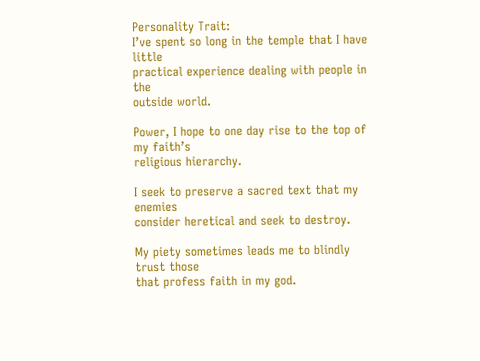Personality Trait:
I’ve spent so long in the temple that I have little
practical experience dealing with people in the
outside world.

Power, I hope to one day rise to the top of my faith’s
religious hierarchy.

I seek to preserve a sacred text that my enemies
consider heretical and seek to destroy.

My piety sometimes leads me to blindly trust those
that profess faith in my god.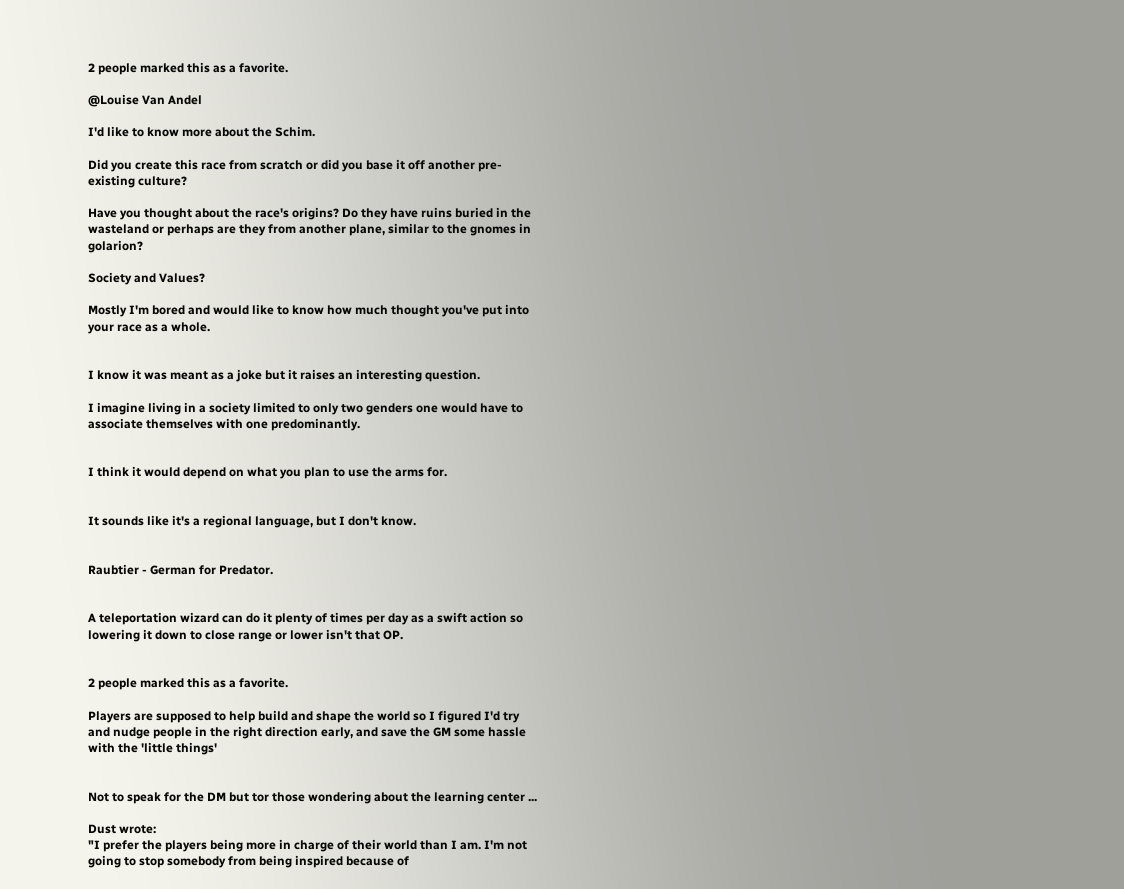2 people marked this as a favorite.

@Louise Van Andel

I'd like to know more about the Schim.

Did you create this race from scratch or did you base it off another pre-existing culture?

Have you thought about the race's origins? Do they have ruins buried in the wasteland or perhaps are they from another plane, similar to the gnomes in golarion?

Society and Values?

Mostly I'm bored and would like to know how much thought you've put into your race as a whole.


I know it was meant as a joke but it raises an interesting question.

I imagine living in a society limited to only two genders one would have to associate themselves with one predominantly.


I think it would depend on what you plan to use the arms for.


It sounds like it's a regional language, but I don't know.


Raubtier - German for Predator.


A teleportation wizard can do it plenty of times per day as a swift action so lowering it down to close range or lower isn't that OP.


2 people marked this as a favorite.

Players are supposed to help build and shape the world so I figured I'd try and nudge people in the right direction early, and save the GM some hassle with the 'little things'


Not to speak for the DM but tor those wondering about the learning center ...

Dust wrote:
"I prefer the players being more in charge of their world than I am. I'm not going to stop somebody from being inspired because of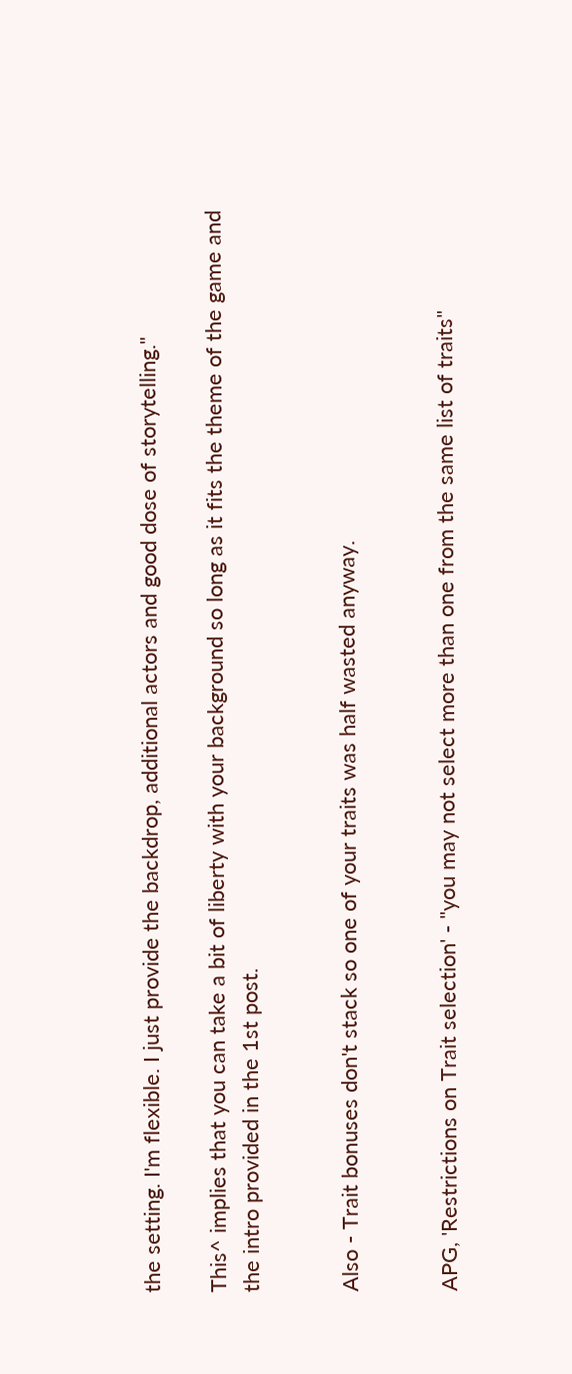the setting. I'm flexible. I just provide the backdrop, additional actors and good dose of storytelling."

This^ implies that you can take a bit of liberty with your background so long as it fits the theme of the game and the intro provided in the 1st post.


Also - Trait bonuses don't stack so one of your traits was half wasted anyway.


APG, 'Restrictions on Trait selection' - "you may not select more than one from the same list of traits"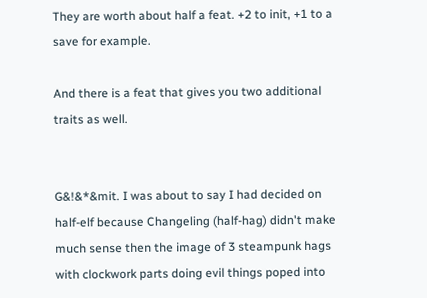They are worth about half a feat. +2 to init, +1 to a save for example.

And there is a feat that gives you two additional traits as well.


G&!&*&mit. I was about to say I had decided on half-elf because Changeling (half-hag) didn't make much sense then the image of 3 steampunk hags with clockwork parts doing evil things poped into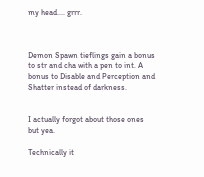my head.... grrr.



Demon Spawn tieflings gain a bonus to str and cha with a pen to int. A bonus to Disable and Perception and Shatter instead of darkness.


I actually forgot about those ones but yea.

Technically it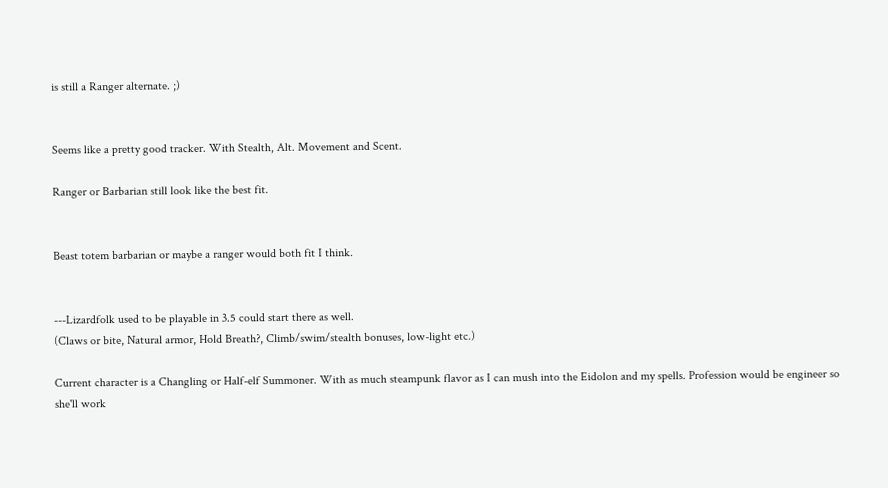is still a Ranger alternate. ;)


Seems like a pretty good tracker. With Stealth, Alt. Movement and Scent.

Ranger or Barbarian still look like the best fit.


Beast totem barbarian or maybe a ranger would both fit I think.


---Lizardfolk used to be playable in 3.5 could start there as well.
(Claws or bite, Natural armor, Hold Breath?, Climb/swim/stealth bonuses, low-light etc.)

Current character is a Changling or Half-elf Summoner. With as much steampunk flavor as I can mush into the Eidolon and my spells. Profession would be engineer so she'll work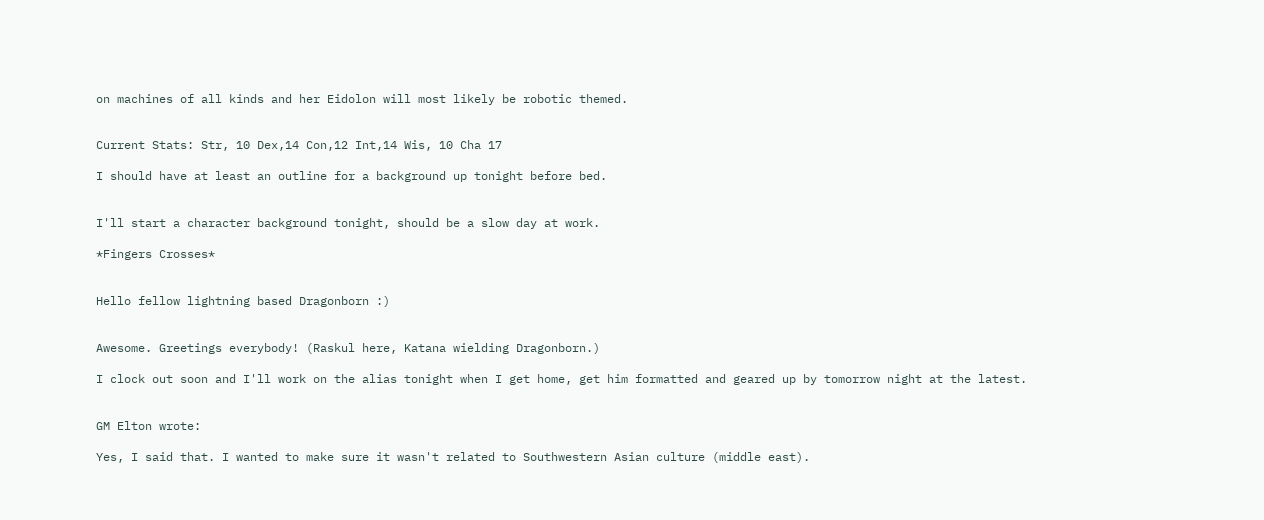on machines of all kinds and her Eidolon will most likely be robotic themed.


Current Stats: Str, 10 Dex,14 Con,12 Int,14 Wis, 10 Cha 17

I should have at least an outline for a background up tonight before bed.


I'll start a character background tonight, should be a slow day at work.

*Fingers Crosses*


Hello fellow lightning based Dragonborn :)


Awesome. Greetings everybody! (Raskul here, Katana wielding Dragonborn.)

I clock out soon and I'll work on the alias tonight when I get home, get him formatted and geared up by tomorrow night at the latest.


GM Elton wrote:

Yes, I said that. I wanted to make sure it wasn't related to Southwestern Asian culture (middle east).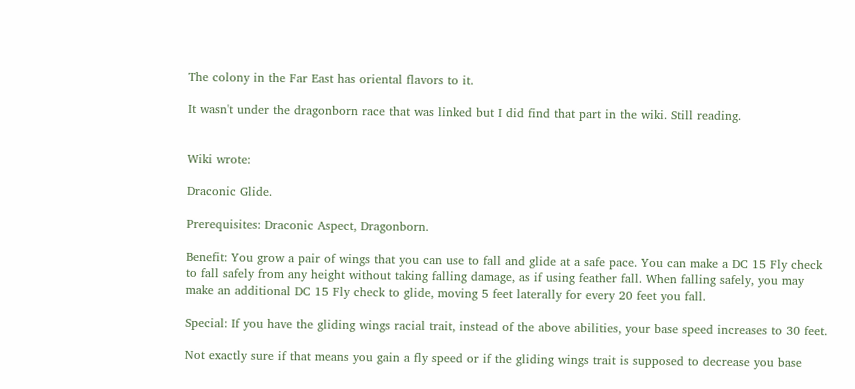The colony in the Far East has oriental flavors to it.

It wasn't under the dragonborn race that was linked but I did find that part in the wiki. Still reading.


Wiki wrote:

Draconic Glide.

Prerequisites: Draconic Aspect, Dragonborn.

Benefit: You grow a pair of wings that you can use to fall and glide at a safe pace. You can make a DC 15 Fly check to fall safely from any height without taking falling damage, as if using feather fall. When falling safely, you may make an additional DC 15 Fly check to glide, moving 5 feet laterally for every 20 feet you fall.

Special: If you have the gliding wings racial trait, instead of the above abilities, your base speed increases to 30 feet.

Not exactly sure if that means you gain a fly speed or if the gliding wings trait is supposed to decrease you base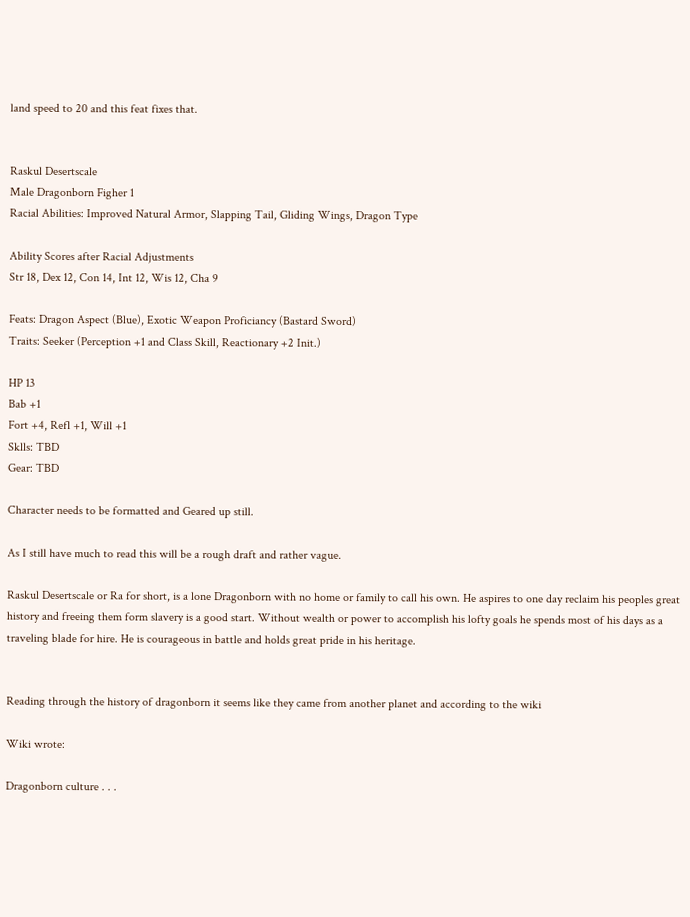land speed to 20 and this feat fixes that.


Raskul Desertscale
Male Dragonborn Figher 1
Racial Abilities: Improved Natural Armor, Slapping Tail, Gliding Wings, Dragon Type

Ability Scores after Racial Adjustments
Str 18, Dex 12, Con 14, Int 12, Wis 12, Cha 9

Feats: Dragon Aspect (Blue), Exotic Weapon Proficiancy (Bastard Sword)
Traits: Seeker (Perception +1 and Class Skill, Reactionary +2 Init.)

HP 13
Bab +1
Fort +4, Refl +1, Will +1
Sklls: TBD
Gear: TBD

Character needs to be formatted and Geared up still.

As I still have much to read this will be a rough draft and rather vague.

Raskul Desertscale or Ra for short, is a lone Dragonborn with no home or family to call his own. He aspires to one day reclaim his peoples great history and freeing them form slavery is a good start. Without wealth or power to accomplish his lofty goals he spends most of his days as a traveling blade for hire. He is courageous in battle and holds great pride in his heritage.


Reading through the history of dragonborn it seems like they came from another planet and according to the wiki

Wiki wrote:

Dragonborn culture . . .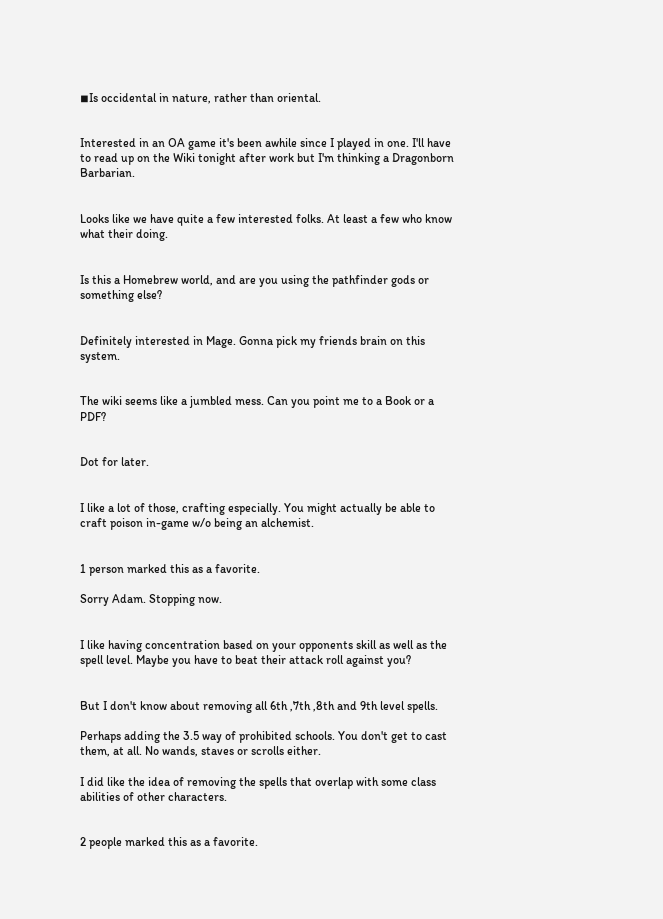◾Is occidental in nature, rather than oriental.


Interested in an OA game it's been awhile since I played in one. I'll have to read up on the Wiki tonight after work but I'm thinking a Dragonborn Barbarian.


Looks like we have quite a few interested folks. At least a few who know what their doing.


Is this a Homebrew world, and are you using the pathfinder gods or something else?


Definitely interested in Mage. Gonna pick my friends brain on this system.


The wiki seems like a jumbled mess. Can you point me to a Book or a PDF?


Dot for later.


I like a lot of those, crafting especially. You might actually be able to craft poison in-game w/o being an alchemist.


1 person marked this as a favorite.

Sorry Adam. Stopping now.


I like having concentration based on your opponents skill as well as the spell level. Maybe you have to beat their attack roll against you?


But I don't know about removing all 6th ,7th ,8th and 9th level spells.

Perhaps adding the 3.5 way of prohibited schools. You don't get to cast them, at all. No wands, staves or scrolls either.

I did like the idea of removing the spells that overlap with some class abilities of other characters.


2 people marked this as a favorite.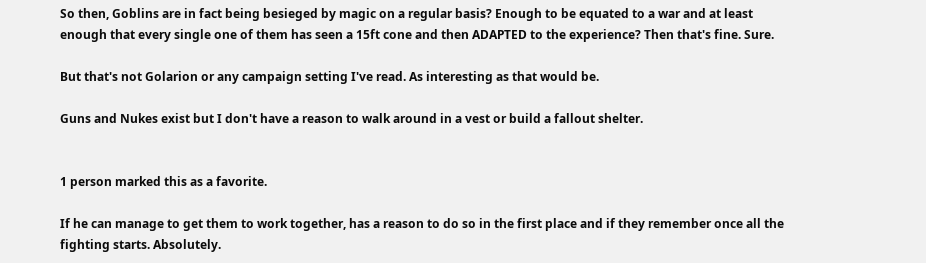So then, Goblins are in fact being besieged by magic on a regular basis? Enough to be equated to a war and at least enough that every single one of them has seen a 15ft cone and then ADAPTED to the experience? Then that's fine. Sure.

But that's not Golarion or any campaign setting I've read. As interesting as that would be.

Guns and Nukes exist but I don't have a reason to walk around in a vest or build a fallout shelter.


1 person marked this as a favorite.

If he can manage to get them to work together, has a reason to do so in the first place and if they remember once all the fighting starts. Absolutely.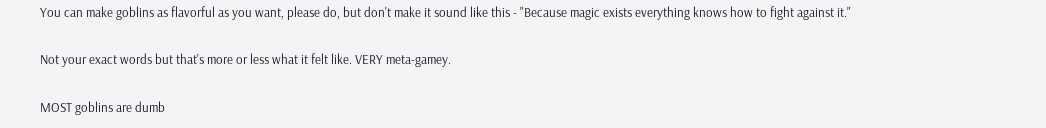You can make goblins as flavorful as you want, please do, but don't make it sound like this - "Because magic exists everything knows how to fight against it."

Not your exact words but that's more or less what it felt like. VERY meta-gamey.

MOST goblins are dumb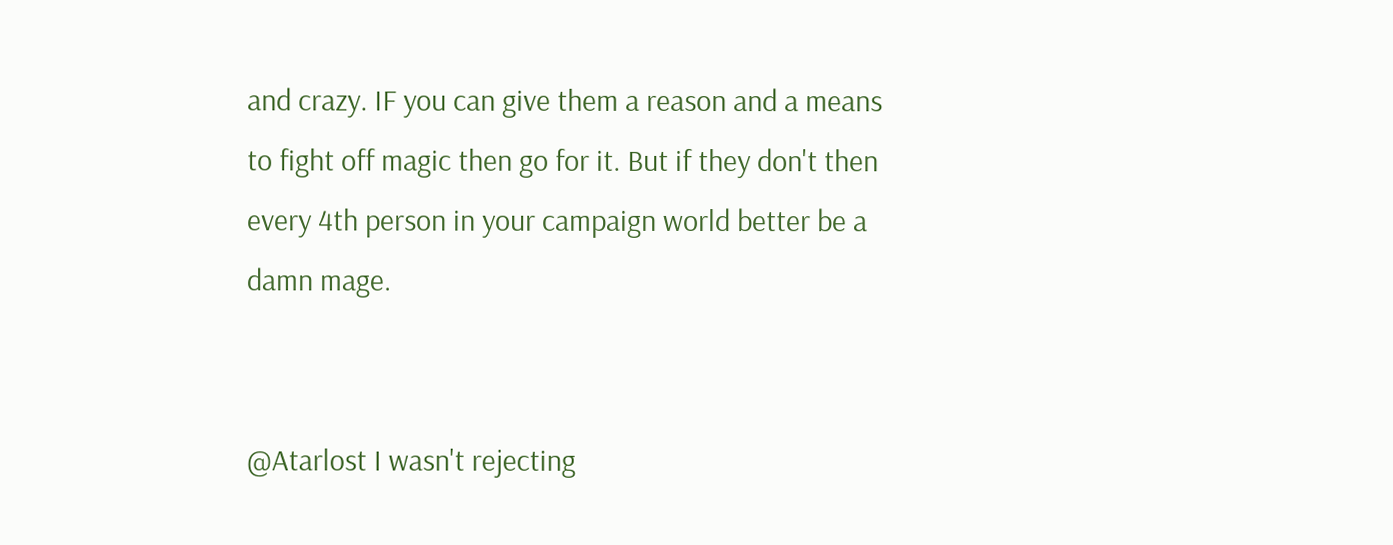and crazy. IF you can give them a reason and a means to fight off magic then go for it. But if they don't then every 4th person in your campaign world better be a damn mage.


@Atarlost I wasn't rejecting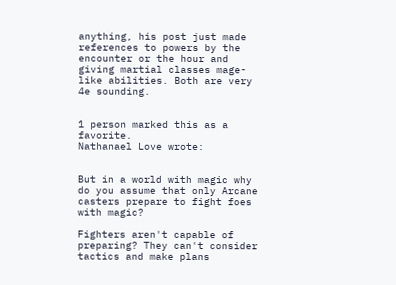anything, his post just made references to powers by the encounter or the hour and giving martial classes mage-like abilities. Both are very 4e sounding.


1 person marked this as a favorite.
Nathanael Love wrote:


But in a world with magic why do you assume that only Arcane casters prepare to fight foes with magic?

Fighters aren't capable of preparing? They can't consider tactics and make plans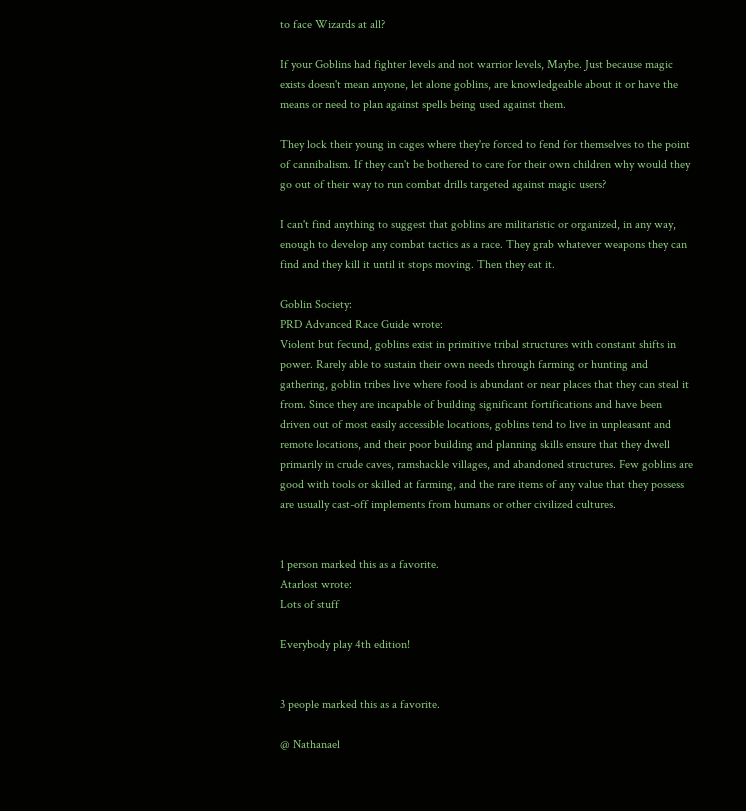to face Wizards at all?

If your Goblins had fighter levels and not warrior levels, Maybe. Just because magic exists doesn't mean anyone, let alone goblins, are knowledgeable about it or have the means or need to plan against spells being used against them.

They lock their young in cages where they're forced to fend for themselves to the point of cannibalism. If they can't be bothered to care for their own children why would they go out of their way to run combat drills targeted against magic users?

I can't find anything to suggest that goblins are militaristic or organized, in any way, enough to develop any combat tactics as a race. They grab whatever weapons they can find and they kill it until it stops moving. Then they eat it.

Goblin Society:
PRD Advanced Race Guide wrote:
Violent but fecund, goblins exist in primitive tribal structures with constant shifts in power. Rarely able to sustain their own needs through farming or hunting and gathering, goblin tribes live where food is abundant or near places that they can steal it from. Since they are incapable of building significant fortifications and have been driven out of most easily accessible locations, goblins tend to live in unpleasant and remote locations, and their poor building and planning skills ensure that they dwell primarily in crude caves, ramshackle villages, and abandoned structures. Few goblins are good with tools or skilled at farming, and the rare items of any value that they possess are usually cast-off implements from humans or other civilized cultures.


1 person marked this as a favorite.
Atarlost wrote:
Lots of stuff

Everybody play 4th edition!


3 people marked this as a favorite.

@ Nathanael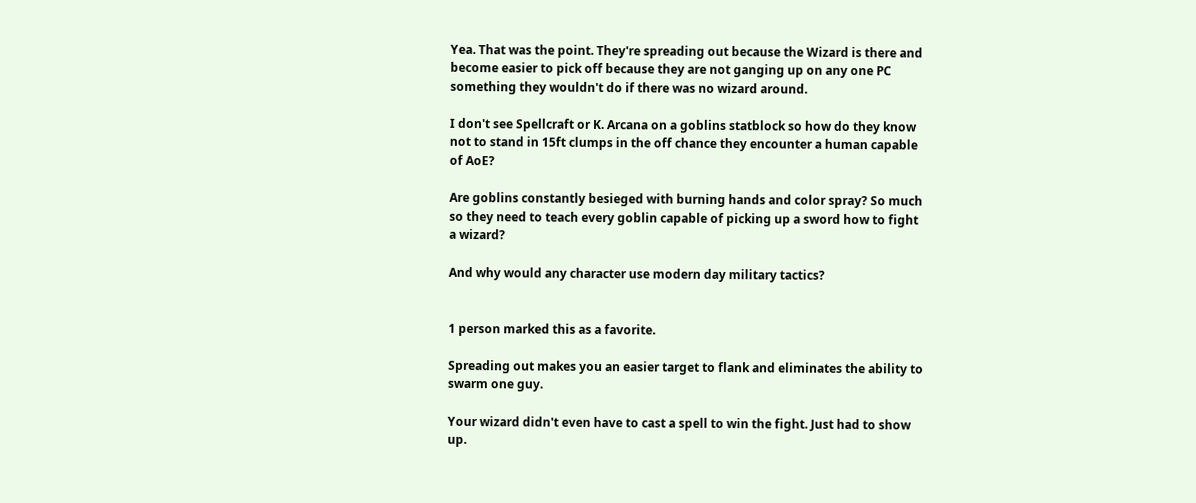Yea. That was the point. They're spreading out because the Wizard is there and become easier to pick off because they are not ganging up on any one PC something they wouldn't do if there was no wizard around.

I don't see Spellcraft or K. Arcana on a goblins statblock so how do they know not to stand in 15ft clumps in the off chance they encounter a human capable of AoE?

Are goblins constantly besieged with burning hands and color spray? So much so they need to teach every goblin capable of picking up a sword how to fight a wizard?

And why would any character use modern day military tactics?


1 person marked this as a favorite.

Spreading out makes you an easier target to flank and eliminates the ability to swarm one guy.

Your wizard didn't even have to cast a spell to win the fight. Just had to show up.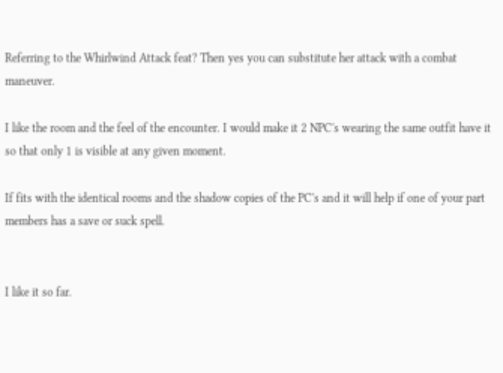Referring to the Whirlwind Attack feat? Then yes you can substitute her attack with a combat maneuver.

I like the room and the feel of the encounter. I would make it 2 NPC's wearing the same outfit have it so that only 1 is visible at any given moment.

If fits with the identical rooms and the shadow copies of the PC's and it will help if one of your part members has a save or suck spell.


I like it so far.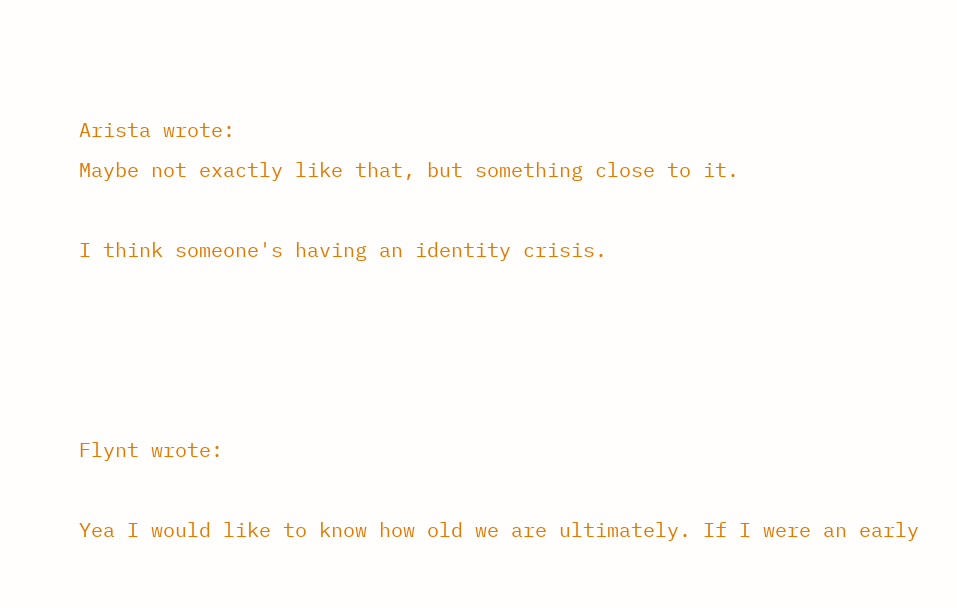Arista wrote:
Maybe not exactly like that, but something close to it.

I think someone's having an identity crisis.




Flynt wrote:

Yea I would like to know how old we are ultimately. If I were an early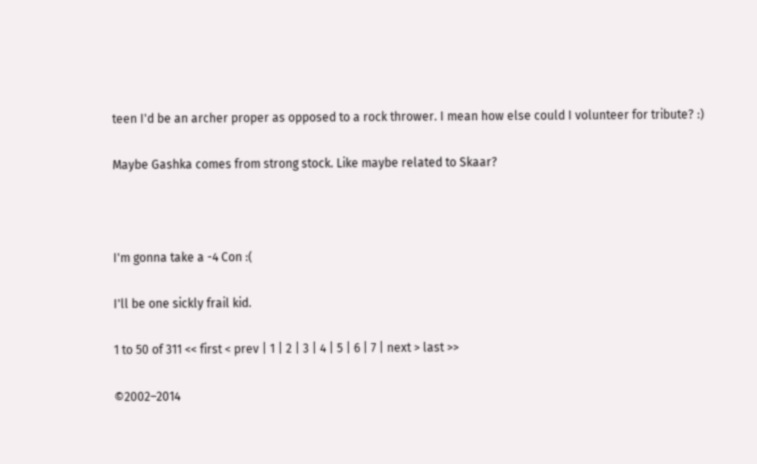teen I'd be an archer proper as opposed to a rock thrower. I mean how else could I volunteer for tribute? :)

Maybe Gashka comes from strong stock. Like maybe related to Skaar?



I'm gonna take a -4 Con :(

I'll be one sickly frail kid.

1 to 50 of 311 << first < prev | 1 | 2 | 3 | 4 | 5 | 6 | 7 | next > last >>

©2002–2014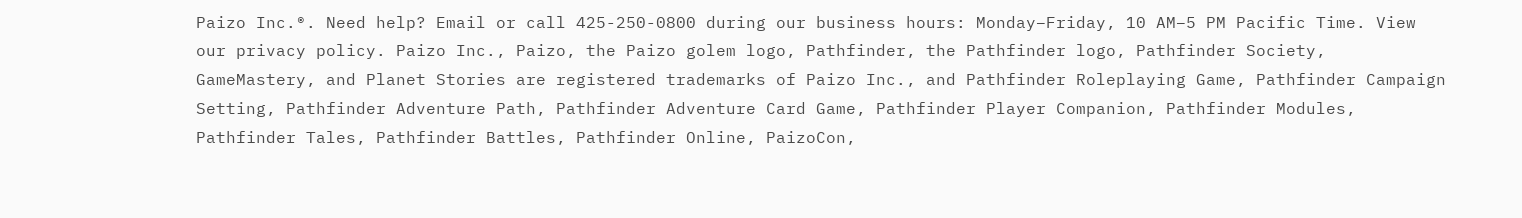Paizo Inc.®. Need help? Email or call 425-250-0800 during our business hours: Monday–Friday, 10 AM–5 PM Pacific Time. View our privacy policy. Paizo Inc., Paizo, the Paizo golem logo, Pathfinder, the Pathfinder logo, Pathfinder Society, GameMastery, and Planet Stories are registered trademarks of Paizo Inc., and Pathfinder Roleplaying Game, Pathfinder Campaign Setting, Pathfinder Adventure Path, Pathfinder Adventure Card Game, Pathfinder Player Companion, Pathfinder Modules, Pathfinder Tales, Pathfinder Battles, Pathfinder Online, PaizoCon,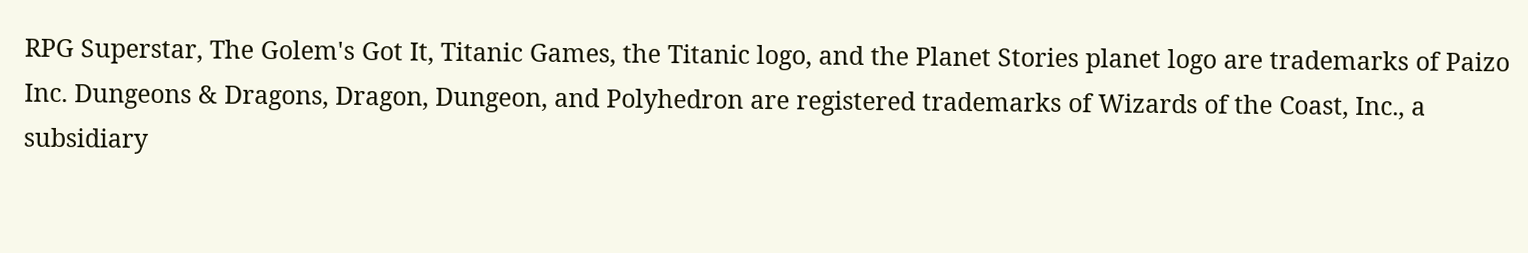RPG Superstar, The Golem's Got It, Titanic Games, the Titanic logo, and the Planet Stories planet logo are trademarks of Paizo Inc. Dungeons & Dragons, Dragon, Dungeon, and Polyhedron are registered trademarks of Wizards of the Coast, Inc., a subsidiary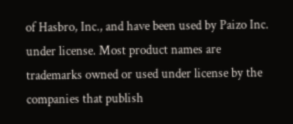of Hasbro, Inc., and have been used by Paizo Inc. under license. Most product names are trademarks owned or used under license by the companies that publish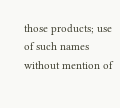those products; use of such names without mention of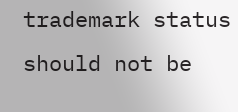trademark status should not be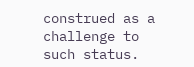construed as a challenge to such status.